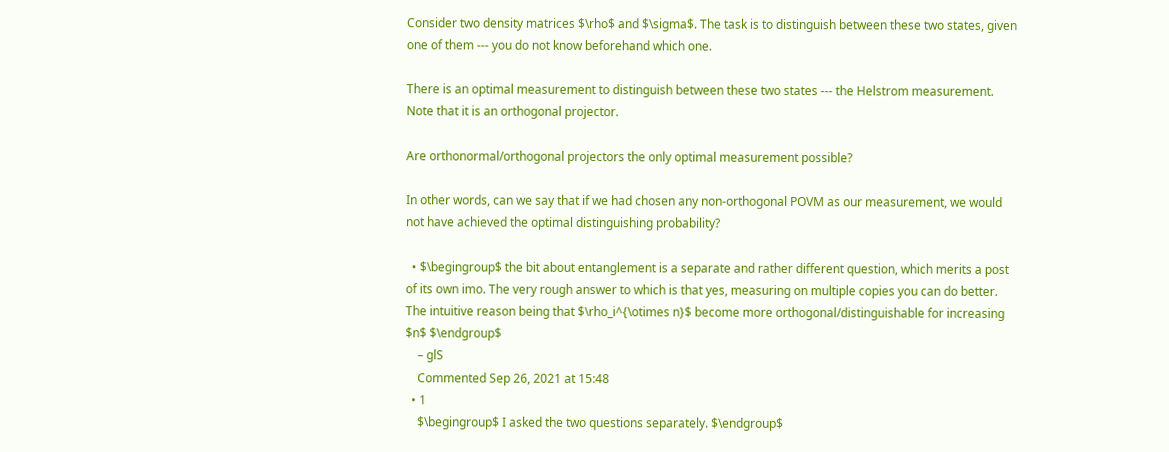Consider two density matrices $\rho$ and $\sigma$. The task is to distinguish between these two states, given one of them --- you do not know beforehand which one.

There is an optimal measurement to distinguish between these two states --- the Helstrom measurement. Note that it is an orthogonal projector.

Are orthonormal/orthogonal projectors the only optimal measurement possible?

In other words, can we say that if we had chosen any non-orthogonal POVM as our measurement, we would not have achieved the optimal distinguishing probability?

  • $\begingroup$ the bit about entanglement is a separate and rather different question, which merits a post of its own imo. The very rough answer to which is that yes, measuring on multiple copies you can do better. The intuitive reason being that $\rho_i^{\otimes n}$ become more orthogonal/distinguishable for increasing $n$ $\endgroup$
    – glS
    Commented Sep 26, 2021 at 15:48
  • 1
    $\begingroup$ I asked the two questions separately. $\endgroup$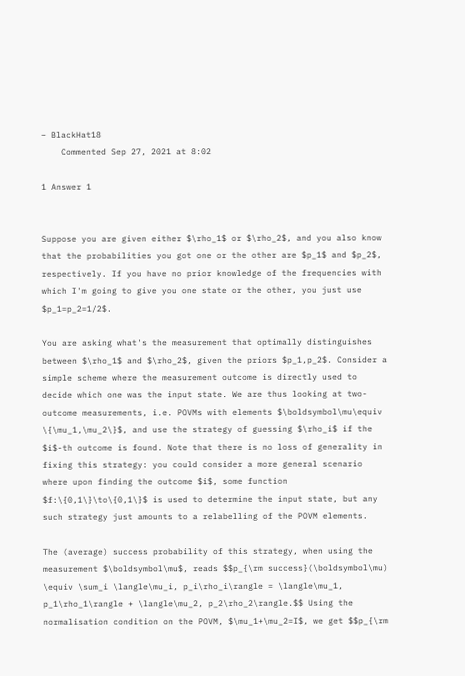– BlackHat18
    Commented Sep 27, 2021 at 8:02

1 Answer 1


Suppose you are given either $\rho_1$ or $\rho_2$, and you also know that the probabilities you got one or the other are $p_1$ and $p_2$, respectively. If you have no prior knowledge of the frequencies with which I'm going to give you one state or the other, you just use $p_1=p_2=1/2$.

You are asking what's the measurement that optimally distinguishes between $\rho_1$ and $\rho_2$, given the priors $p_1,p_2$. Consider a simple scheme where the measurement outcome is directly used to decide which one was the input state. We are thus looking at two-outcome measurements, i.e. POVMs with elements $\boldsymbol\mu\equiv \{\mu_1,\mu_2\}$, and use the strategy of guessing $\rho_i$ if the $i$-th outcome is found. Note that there is no loss of generality in fixing this strategy: you could consider a more general scenario where upon finding the outcome $i$, some function $f:\{0,1\}\to\{0,1\}$ is used to determine the input state, but any such strategy just amounts to a relabelling of the POVM elements.

The (average) success probability of this strategy, when using the measurement $\boldsymbol\mu$, reads $$p_{\rm success}(\boldsymbol\mu) \equiv \sum_i \langle\mu_i, p_i\rho_i\rangle = \langle\mu_1, p_1\rho_1\rangle + \langle\mu_2, p_2\rho_2\rangle.$$ Using the normalisation condition on the POVM, $\mu_1+\mu_2=I$, we get $$p_{\rm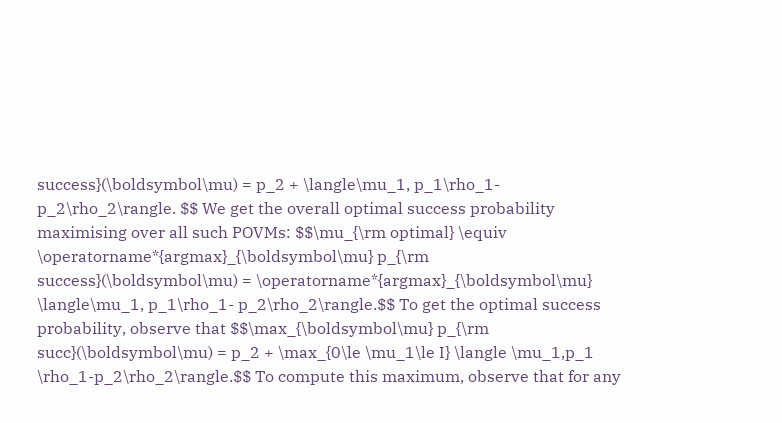success}(\boldsymbol\mu) = p_2 + \langle\mu_1, p_1\rho_1- p_2\rho_2\rangle. $$ We get the overall optimal success probability maximising over all such POVMs: $$\mu_{\rm optimal} \equiv \operatorname*{argmax}_{\boldsymbol\mu} p_{\rm success}(\boldsymbol\mu) = \operatorname*{argmax}_{\boldsymbol\mu} \langle\mu_1, p_1\rho_1- p_2\rho_2\rangle.$$ To get the optimal success probability, observe that $$\max_{\boldsymbol\mu} p_{\rm succ}(\boldsymbol\mu) = p_2 + \max_{0\le \mu_1\le I} \langle \mu_1,p_1 \rho_1-p_2\rho_2\rangle.$$ To compute this maximum, observe that for any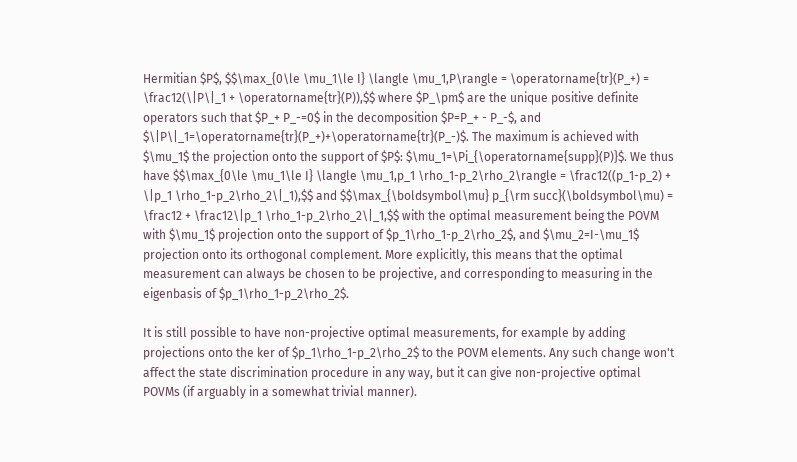Hermitian $P$, $$\max_{0\le \mu_1\le I} \langle \mu_1,P\rangle = \operatorname{tr}(P_+) = \frac12(\|P\|_1 + \operatorname{tr}(P)),$$ where $P_\pm$ are the unique positive definite operators such that $P_+ P_-=0$ in the decomposition $P=P_+ - P_-$, and $\|P\|_1=\operatorname{tr}(P_+)+\operatorname{tr}(P_-)$. The maximum is achieved with $\mu_1$ the projection onto the support of $P$: $\mu_1=\Pi_{\operatorname{supp}(P)}$. We thus have $$\max_{0\le \mu_1\le I} \langle \mu_1,p_1 \rho_1-p_2\rho_2\rangle = \frac12((p_1-p_2) + \|p_1 \rho_1-p_2\rho_2\|_1),$$ and $$\max_{\boldsymbol\mu} p_{\rm succ}(\boldsymbol\mu) = \frac12 + \frac12\|p_1 \rho_1-p_2\rho_2\|_1,$$ with the optimal measurement being the POVM with $\mu_1$ projection onto the support of $p_1\rho_1-p_2\rho_2$, and $\mu_2=I-\mu_1$ projection onto its orthogonal complement. More explicitly, this means that the optimal measurement can always be chosen to be projective, and corresponding to measuring in the eigenbasis of $p_1\rho_1-p_2\rho_2$.

It is still possible to have non-projective optimal measurements, for example by adding projections onto the ker of $p_1\rho_1-p_2\rho_2$ to the POVM elements. Any such change won't affect the state discrimination procedure in any way, but it can give non-projective optimal POVMs (if arguably in a somewhat trivial manner).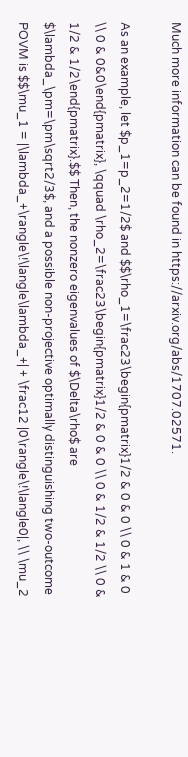Much more information can be found in https://arxiv.org/abs/1707.02571.

As an example, let $p_1=p_2=1/2$ and $$\rho_1=\frac23\begin{pmatrix}1/2 & 0 & 0 \\ 0 & 1 & 0 \\ 0 & 0&0\end{pmatrix}, \qquad \rho_2=\frac23\begin{pmatrix}1/2 & 0 & 0 \\ 0 & 1/2 & 1/2 \\ 0 & 1/2 & 1/2\end{pmatrix}.$$ Then, the nonzero eigenvalues of $\Delta\rho$ are $\lambda_\pm=\pm\sqrt2/3$, and a possible non-projective optimally distinguishing two-outcome POVM is $$\mu_1 = |\lambda_+\rangle\!\langle\lambda_+| + \frac12 |0\rangle\!\langle0|, \\ \mu_2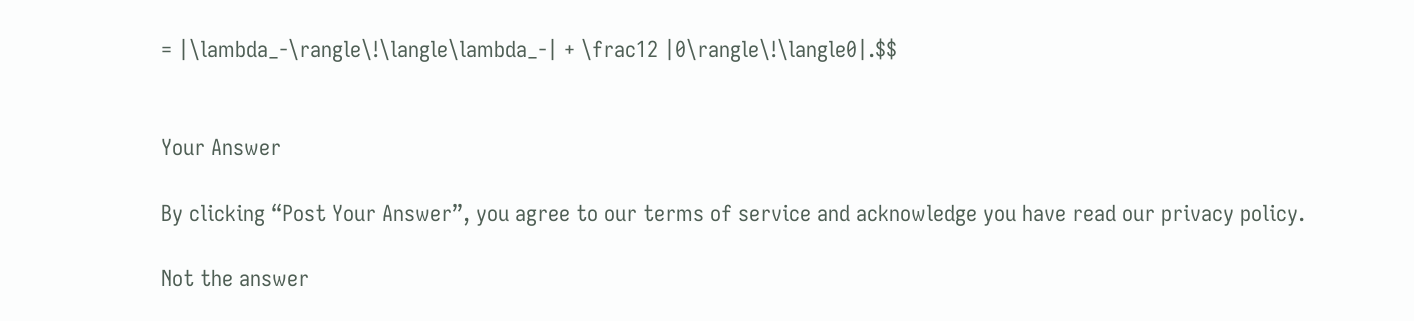= |\lambda_-\rangle\!\langle\lambda_-| + \frac12 |0\rangle\!\langle0|.$$


Your Answer

By clicking “Post Your Answer”, you agree to our terms of service and acknowledge you have read our privacy policy.

Not the answer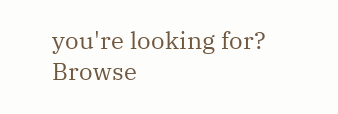you're looking for? Browse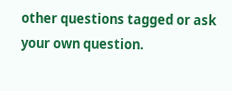other questions tagged or ask your own question.